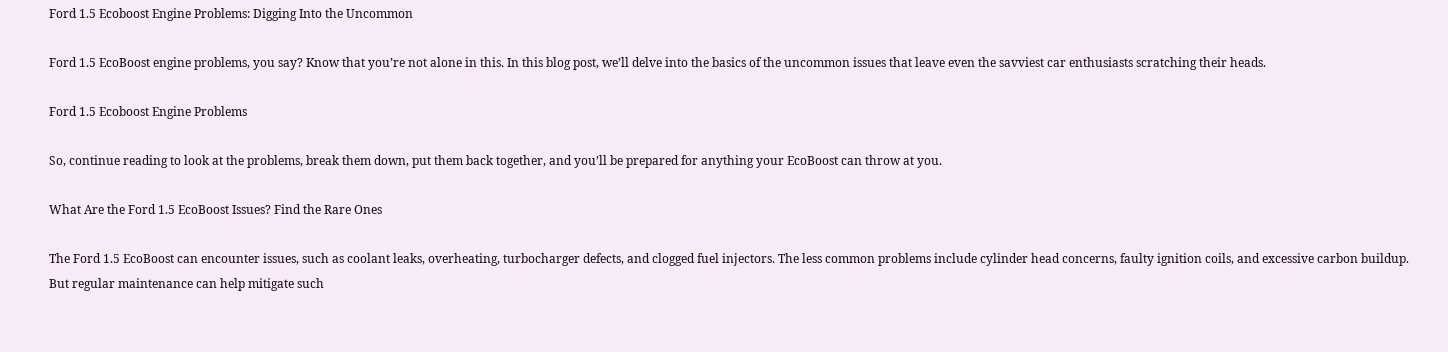Ford 1.5 Ecoboost Engine Problems: Digging Into the Uncommon

Ford 1.5 EcoBoost engine problems, you say? Know that you’re not alone in this. In this blog post, we’ll delve into the basics of the uncommon issues that leave even the savviest car enthusiasts scratching their heads.

Ford 1.5 Ecoboost Engine Problems

So, continue reading to look at the problems, break them down, put them back together, and you’ll be prepared for anything your EcoBoost can throw at you.

What Are the Ford 1.5 EcoBoost Issues? Find the Rare Ones

The Ford 1.5 EcoBoost can encounter issues, such as coolant leaks, overheating, turbocharger defects, and clogged fuel injectors. The less common problems include cylinder head concerns, faulty ignition coils, and excessive carbon buildup. But regular maintenance can help mitigate such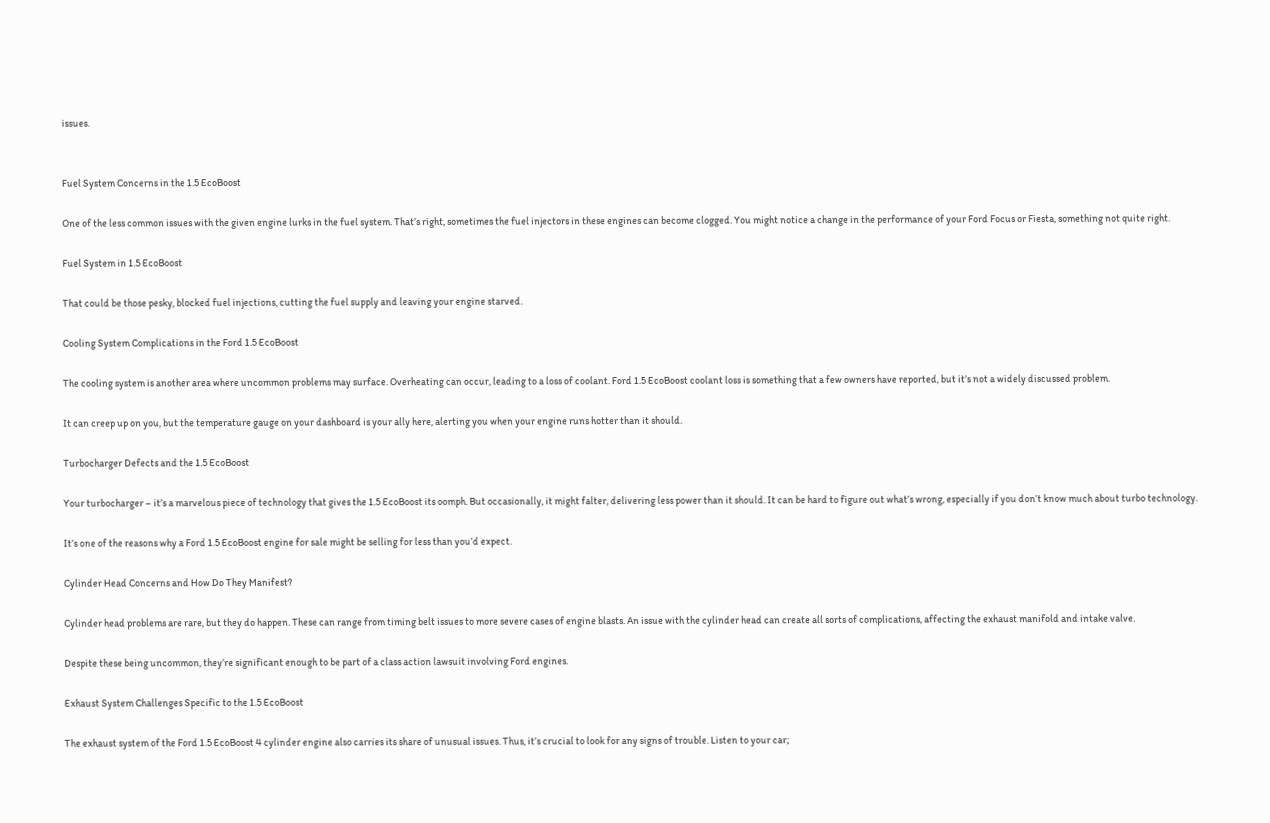issues.


Fuel System Concerns in the 1.5 EcoBoost

One of the less common issues with the given engine lurks in the fuel system. That’s right, sometimes the fuel injectors in these engines can become clogged. You might notice a change in the performance of your Ford Focus or Fiesta, something not quite right.

Fuel System in 1.5 EcoBoost

That could be those pesky, blocked fuel injections, cutting the fuel supply and leaving your engine starved.

Cooling System Complications in the Ford 1.5 EcoBoost

The cooling system is another area where uncommon problems may surface. Overheating can occur, leading to a loss of coolant. Ford 1.5 EcoBoost coolant loss is something that a few owners have reported, but it’s not a widely discussed problem.

It can creep up on you, but the temperature gauge on your dashboard is your ally here, alerting you when your engine runs hotter than it should.

Turbocharger Defects and the 1.5 EcoBoost

Your turbocharger – it’s a marvelous piece of technology that gives the 1.5 EcoBoost its oomph. But occasionally, it might falter, delivering less power than it should. It can be hard to figure out what’s wrong, especially if you don’t know much about turbo technology.

It’s one of the reasons why a Ford 1.5 EcoBoost engine for sale might be selling for less than you’d expect.

Cylinder Head Concerns and How Do They Manifest?

Cylinder head problems are rare, but they do happen. These can range from timing belt issues to more severe cases of engine blasts. An issue with the cylinder head can create all sorts of complications, affecting the exhaust manifold and intake valve.

Despite these being uncommon, they’re significant enough to be part of a class action lawsuit involving Ford engines.

Exhaust System Challenges Specific to the 1.5 EcoBoost

The exhaust system of the Ford 1.5 EcoBoost 4 cylinder engine also carries its share of unusual issues. Thus, it’s crucial to look for any signs of trouble. Listen to your car;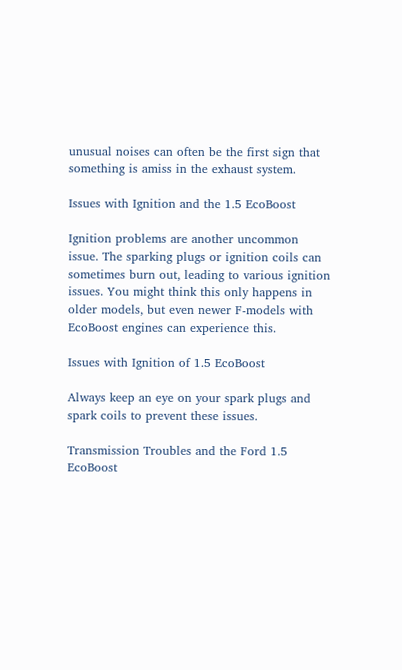unusual noises can often be the first sign that something is amiss in the exhaust system.

Issues with Ignition and the 1.5 EcoBoost

Ignition problems are another uncommon issue. The sparking plugs or ignition coils can sometimes burn out, leading to various ignition issues. You might think this only happens in older models, but even newer F-models with EcoBoost engines can experience this.

Issues with Ignition of 1.5 EcoBoost

Always keep an eye on your spark plugs and spark coils to prevent these issues.

Transmission Troubles and the Ford 1.5 EcoBoost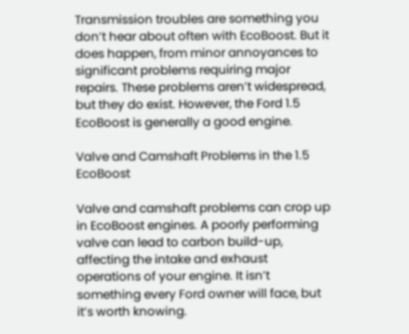Transmission troubles are something you don’t hear about often with EcoBoost. But it does happen, from minor annoyances to significant problems requiring major repairs. These problems aren’t widespread, but they do exist. However, the Ford 1.5 EcoBoost is generally a good engine.

Valve and Camshaft Problems in the 1.5 EcoBoost

Valve and camshaft problems can crop up in EcoBoost engines. A poorly performing valve can lead to carbon build-up, affecting the intake and exhaust operations of your engine. It isn’t something every Ford owner will face, but it’s worth knowing.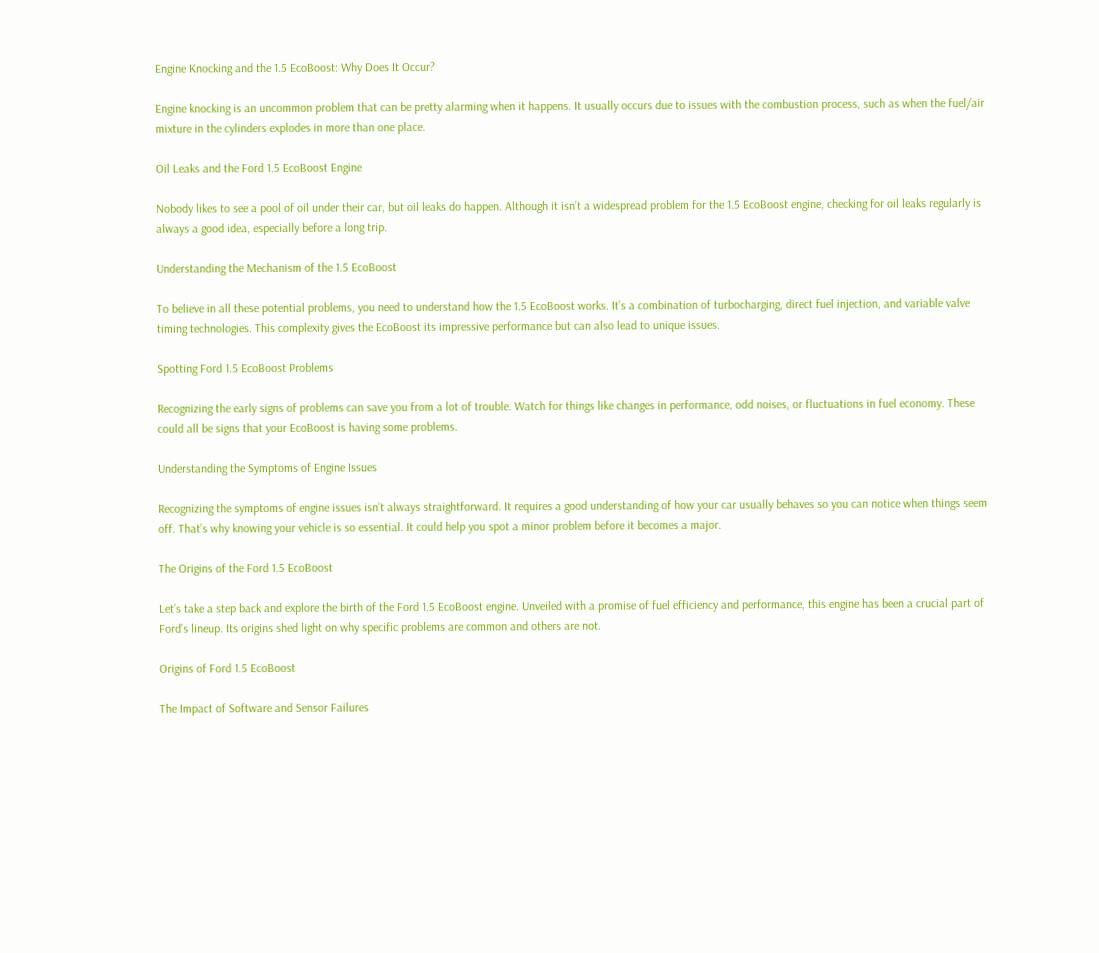Engine Knocking and the 1.5 EcoBoost: Why Does It Occur?

Engine knocking is an uncommon problem that can be pretty alarming when it happens. It usually occurs due to issues with the combustion process, such as when the fuel/air mixture in the cylinders explodes in more than one place.

Oil Leaks and the Ford 1.5 EcoBoost Engine

Nobody likes to see a pool of oil under their car, but oil leaks do happen. Although it isn’t a widespread problem for the 1.5 EcoBoost engine, checking for oil leaks regularly is always a good idea, especially before a long trip.

Understanding the Mechanism of the 1.5 EcoBoost

To believe in all these potential problems, you need to understand how the 1.5 EcoBoost works. It’s a combination of turbocharging, direct fuel injection, and variable valve timing technologies. This complexity gives the EcoBoost its impressive performance but can also lead to unique issues.

Spotting Ford 1.5 EcoBoost Problems

Recognizing the early signs of problems can save you from a lot of trouble. Watch for things like changes in performance, odd noises, or fluctuations in fuel economy. These could all be signs that your EcoBoost is having some problems.

Understanding the Symptoms of Engine Issues

Recognizing the symptoms of engine issues isn’t always straightforward. It requires a good understanding of how your car usually behaves so you can notice when things seem off. That’s why knowing your vehicle is so essential. It could help you spot a minor problem before it becomes a major.

The Origins of the Ford 1.5 EcoBoost

Let’s take a step back and explore the birth of the Ford 1.5 EcoBoost engine. Unveiled with a promise of fuel efficiency and performance, this engine has been a crucial part of Ford’s lineup. Its origins shed light on why specific problems are common and others are not.

Origins of Ford 1.5 EcoBoost

The Impact of Software and Sensor Failures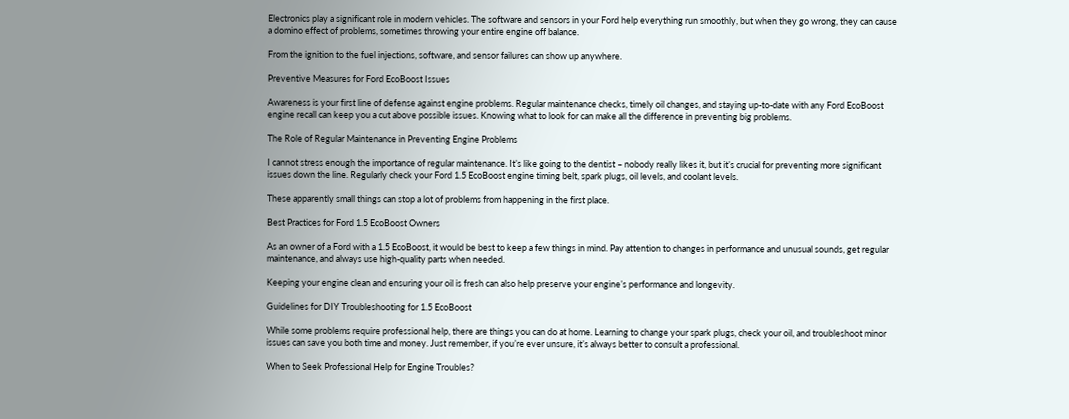Electronics play a significant role in modern vehicles. The software and sensors in your Ford help everything run smoothly, but when they go wrong, they can cause a domino effect of problems, sometimes throwing your entire engine off balance.

From the ignition to the fuel injections, software, and sensor failures can show up anywhere.

Preventive Measures for Ford EcoBoost Issues

Awareness is your first line of defense against engine problems. Regular maintenance checks, timely oil changes, and staying up-to-date with any Ford EcoBoost engine recall can keep you a cut above possible issues. Knowing what to look for can make all the difference in preventing big problems.

The Role of Regular Maintenance in Preventing Engine Problems

I cannot stress enough the importance of regular maintenance. It’s like going to the dentist – nobody really likes it, but it’s crucial for preventing more significant issues down the line. Regularly check your Ford 1.5 EcoBoost engine timing belt, spark plugs, oil levels, and coolant levels.

These apparently small things can stop a lot of problems from happening in the first place.

Best Practices for Ford 1.5 EcoBoost Owners

As an owner of a Ford with a 1.5 EcoBoost, it would be best to keep a few things in mind. Pay attention to changes in performance and unusual sounds, get regular maintenance, and always use high-quality parts when needed.

Keeping your engine clean and ensuring your oil is fresh can also help preserve your engine’s performance and longevity.

Guidelines for DIY Troubleshooting for 1.5 EcoBoost

While some problems require professional help, there are things you can do at home. Learning to change your spark plugs, check your oil, and troubleshoot minor issues can save you both time and money. Just remember, if you’re ever unsure, it’s always better to consult a professional.

When to Seek Professional Help for Engine Troubles?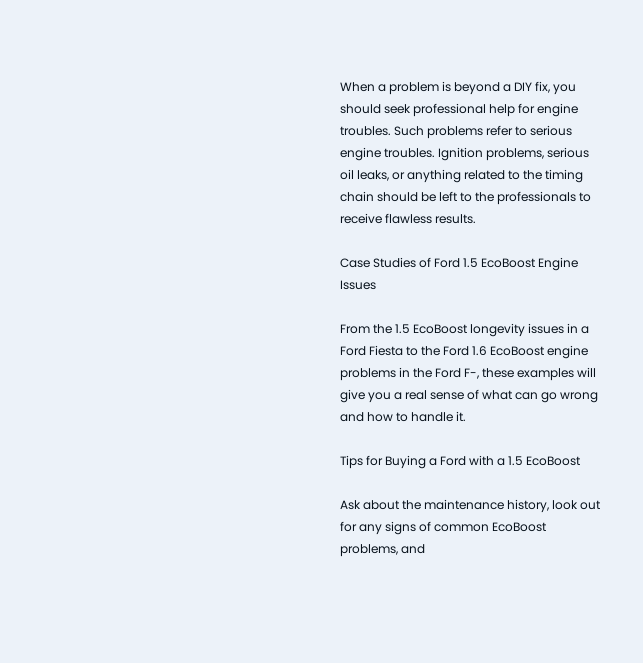When a problem is beyond a DIY fix, you should seek professional help for engine troubles. Such problems refer to serious engine troubles. Ignition problems, serious oil leaks, or anything related to the timing chain should be left to the professionals to receive flawless results.

Case Studies of Ford 1.5 EcoBoost Engine Issues

From the 1.5 EcoBoost longevity issues in a Ford Fiesta to the Ford 1.6 EcoBoost engine problems in the Ford F-, these examples will give you a real sense of what can go wrong and how to handle it.

Tips for Buying a Ford with a 1.5 EcoBoost

Ask about the maintenance history, look out for any signs of common EcoBoost problems, and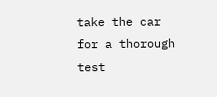take the car for a thorough test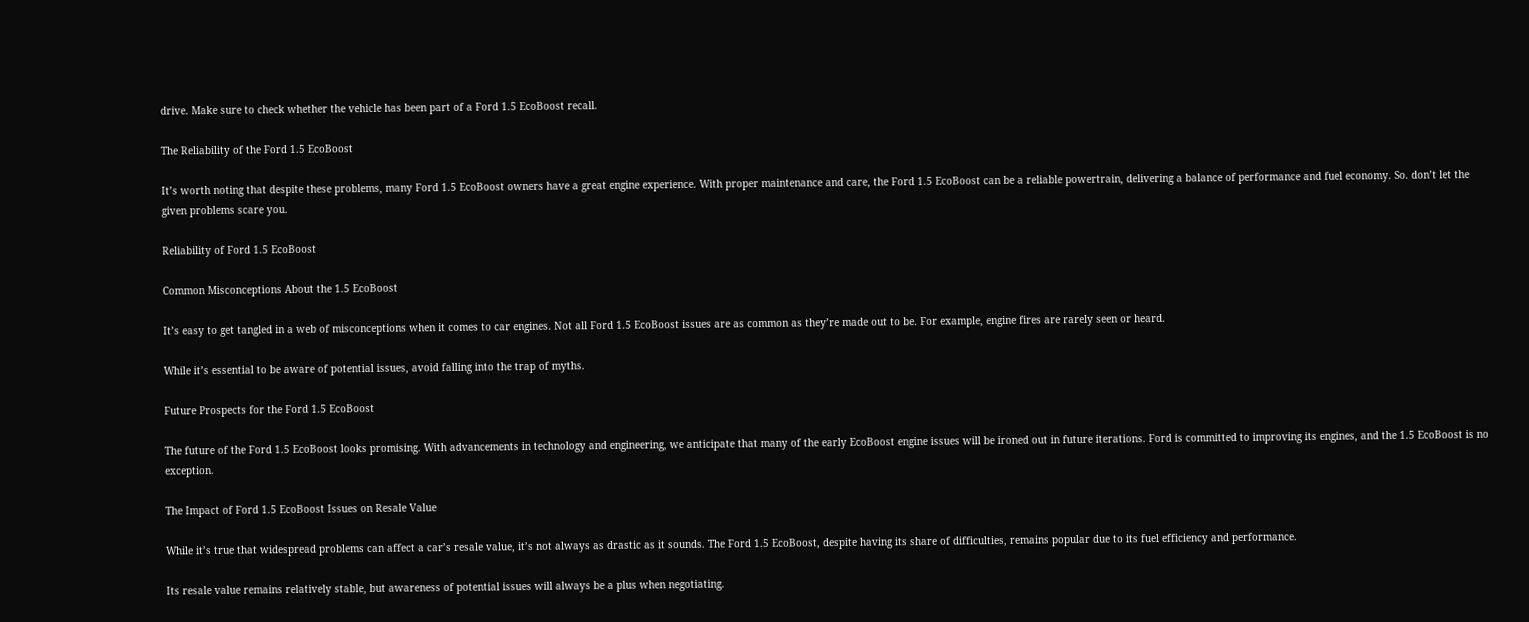drive. Make sure to check whether the vehicle has been part of a Ford 1.5 EcoBoost recall.

The Reliability of the Ford 1.5 EcoBoost

It’s worth noting that despite these problems, many Ford 1.5 EcoBoost owners have a great engine experience. With proper maintenance and care, the Ford 1.5 EcoBoost can be a reliable powertrain, delivering a balance of performance and fuel economy. So. don’t let the given problems scare you.

Reliability of Ford 1.5 EcoBoost

Common Misconceptions About the 1.5 EcoBoost

It’s easy to get tangled in a web of misconceptions when it comes to car engines. Not all Ford 1.5 EcoBoost issues are as common as they’re made out to be. For example, engine fires are rarely seen or heard.

While it’s essential to be aware of potential issues, avoid falling into the trap of myths.

Future Prospects for the Ford 1.5 EcoBoost

The future of the Ford 1.5 EcoBoost looks promising. With advancements in technology and engineering, we anticipate that many of the early EcoBoost engine issues will be ironed out in future iterations. Ford is committed to improving its engines, and the 1.5 EcoBoost is no exception.

The Impact of Ford 1.5 EcoBoost Issues on Resale Value

While it’s true that widespread problems can affect a car’s resale value, it’s not always as drastic as it sounds. The Ford 1.5 EcoBoost, despite having its share of difficulties, remains popular due to its fuel efficiency and performance.

Its resale value remains relatively stable, but awareness of potential issues will always be a plus when negotiating.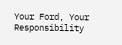Your Ford, Your Responsibility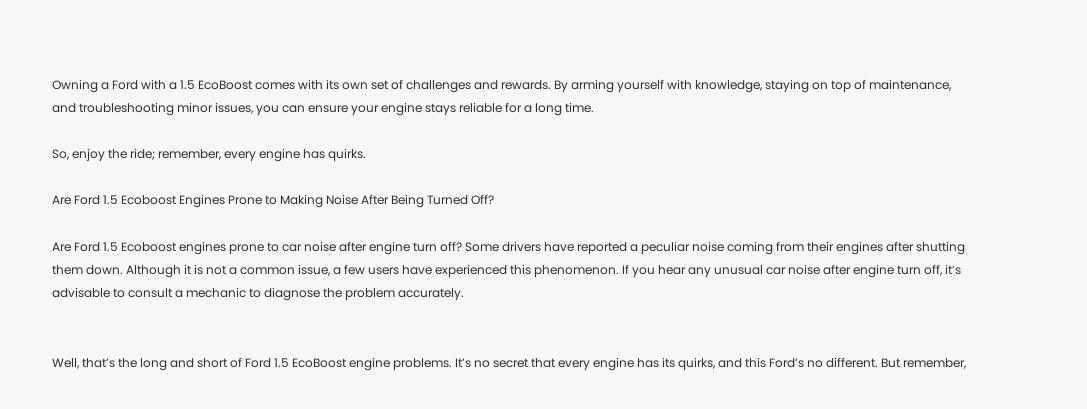Owning a Ford with a 1.5 EcoBoost comes with its own set of challenges and rewards. By arming yourself with knowledge, staying on top of maintenance, and troubleshooting minor issues, you can ensure your engine stays reliable for a long time.

So, enjoy the ride; remember, every engine has quirks.

Are Ford 1.5 Ecoboost Engines Prone to Making Noise After Being Turned Off?

Are Ford 1.5 Ecoboost engines prone to car noise after engine turn off? Some drivers have reported a peculiar noise coming from their engines after shutting them down. Although it is not a common issue, a few users have experienced this phenomenon. If you hear any unusual car noise after engine turn off, it’s advisable to consult a mechanic to diagnose the problem accurately.


Well, that’s the long and short of Ford 1.5 EcoBoost engine problems. It’s no secret that every engine has its quirks, and this Ford’s no different. But remember,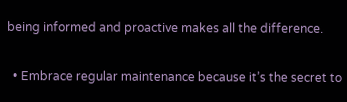being informed and proactive makes all the difference.

  • Embrace regular maintenance because it’s the secret to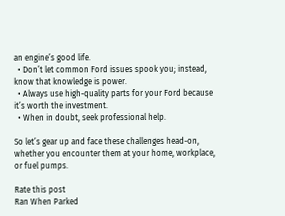an engine’s good life.
  • Don’t let common Ford issues spook you; instead, know that knowledge is power.
  • Always use high-quality parts for your Ford because it’s worth the investment.
  • When in doubt, seek professional help.

So let’s gear up and face these challenges head-on, whether you encounter them at your home, workplace, or fuel pumps.

Rate this post
Ran When Parked